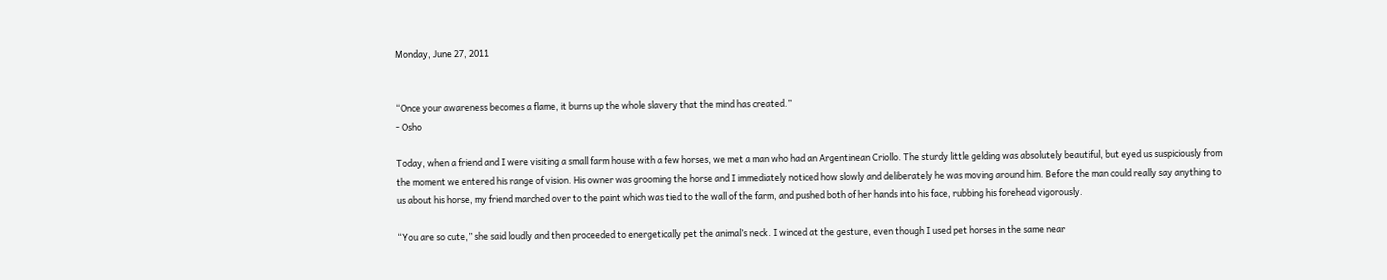Monday, June 27, 2011


“Once your awareness becomes a flame, it burns up the whole slavery that the mind has created.”
- Osho

Today, when a friend and I were visiting a small farm house with a few horses, we met a man who had an Argentinean Criollo. The sturdy little gelding was absolutely beautiful, but eyed us suspiciously from the moment we entered his range of vision. His owner was grooming the horse and I immediately noticed how slowly and deliberately he was moving around him. Before the man could really say anything to us about his horse, my friend marched over to the paint which was tied to the wall of the farm, and pushed both of her hands into his face, rubbing his forehead vigorously.

“You are so cute,” she said loudly and then proceeded to energetically pet the animal’s neck. I winced at the gesture, even though I used pet horses in the same near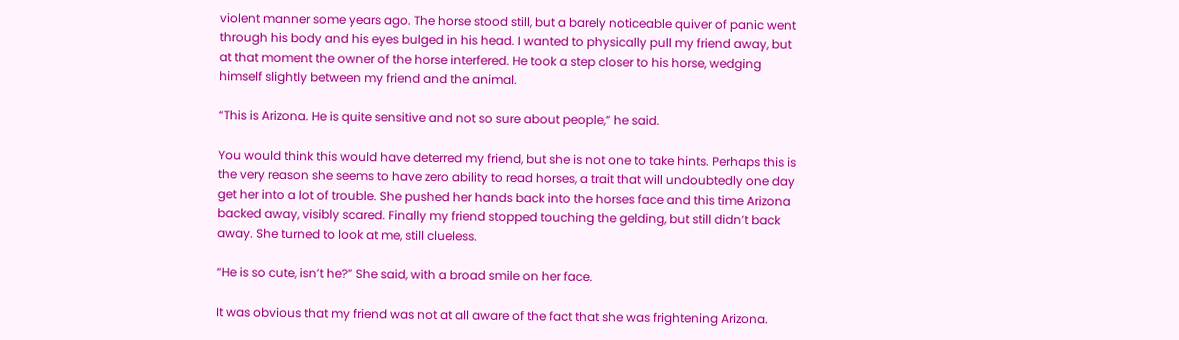violent manner some years ago. The horse stood still, but a barely noticeable quiver of panic went through his body and his eyes bulged in his head. I wanted to physically pull my friend away, but at that moment the owner of the horse interfered. He took a step closer to his horse, wedging himself slightly between my friend and the animal.

“This is Arizona. He is quite sensitive and not so sure about people,” he said.

You would think this would have deterred my friend, but she is not one to take hints. Perhaps this is the very reason she seems to have zero ability to read horses, a trait that will undoubtedly one day get her into a lot of trouble. She pushed her hands back into the horses face and this time Arizona backed away, visibly scared. Finally my friend stopped touching the gelding, but still didn’t back away. She turned to look at me, still clueless.

“He is so cute, isn’t he?” She said, with a broad smile on her face.

It was obvious that my friend was not at all aware of the fact that she was frightening Arizona.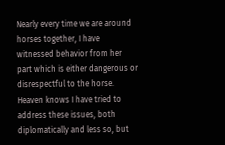Nearly every time we are around horses together, I have witnessed behavior from her part which is either dangerous or disrespectful to the horse. Heaven knows I have tried to address these issues, both diplomatically and less so, but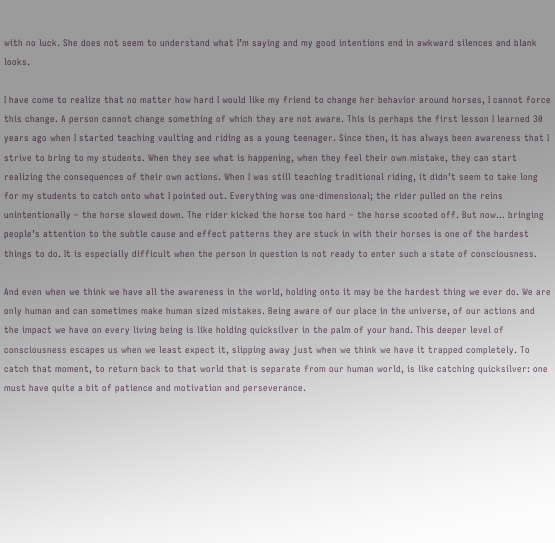with no luck. She does not seem to understand what I’m saying and my good intentions end in awkward silences and blank looks.

I have come to realize that no matter how hard I would like my friend to change her behavior around horses, I cannot force this change. A person cannot change something of which they are not aware. This is perhaps the first lesson I learned 30 years ago when I started teaching vaulting and riding as a young teenager. Since then, it has always been awareness that I strive to bring to my students. When they see what is happening, when they feel their own mistake, they can start realizing the consequences of their own actions. When I was still teaching traditional riding, it didn’t seem to take long for my students to catch onto what I pointed out. Everything was one-dimensional; the rider pulled on the reins unintentionally – the horse slowed down. The rider kicked the horse too hard – the horse scooted off. But now… bringing people’s attention to the subtle cause and effect patterns they are stuck in with their horses is one of the hardest things to do. It is especially difficult when the person in question is not ready to enter such a state of consciousness.

And even when we think we have all the awareness in the world, holding onto it may be the hardest thing we ever do. We are only human and can sometimes make human sized mistakes. Being aware of our place in the universe, of our actions and the impact we have on every living being is like holding quicksilver in the palm of your hand. This deeper level of consciousness escapes us when we least expect it, slipping away just when we think we have it trapped completely. To catch that moment, to return back to that world that is separate from our human world, is like catching quicksilver: one must have quite a bit of patience and motivation and perseverance.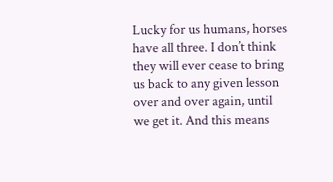Lucky for us humans, horses have all three. I don’t think they will ever cease to bring us back to any given lesson over and over again, until we get it. And this means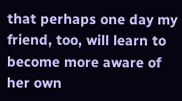that perhaps one day my friend, too, will learn to become more aware of her own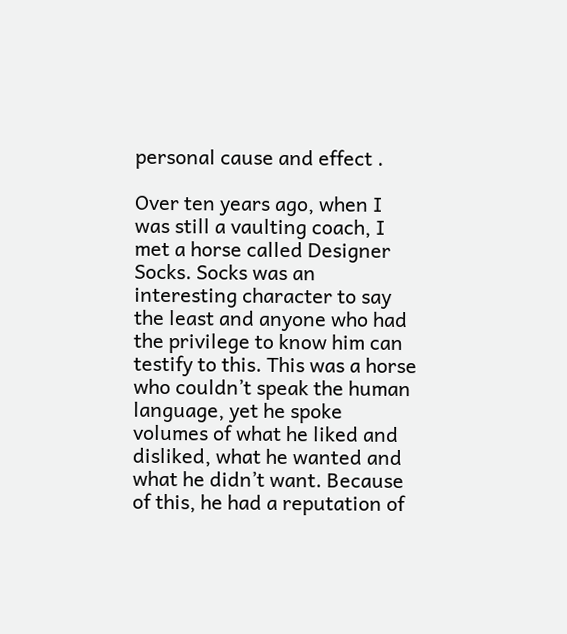personal cause and effect .

Over ten years ago, when I was still a vaulting coach, I met a horse called Designer Socks. Socks was an interesting character to say the least and anyone who had the privilege to know him can testify to this. This was a horse who couldn’t speak the human language, yet he spoke volumes of what he liked and disliked, what he wanted and what he didn’t want. Because of this, he had a reputation of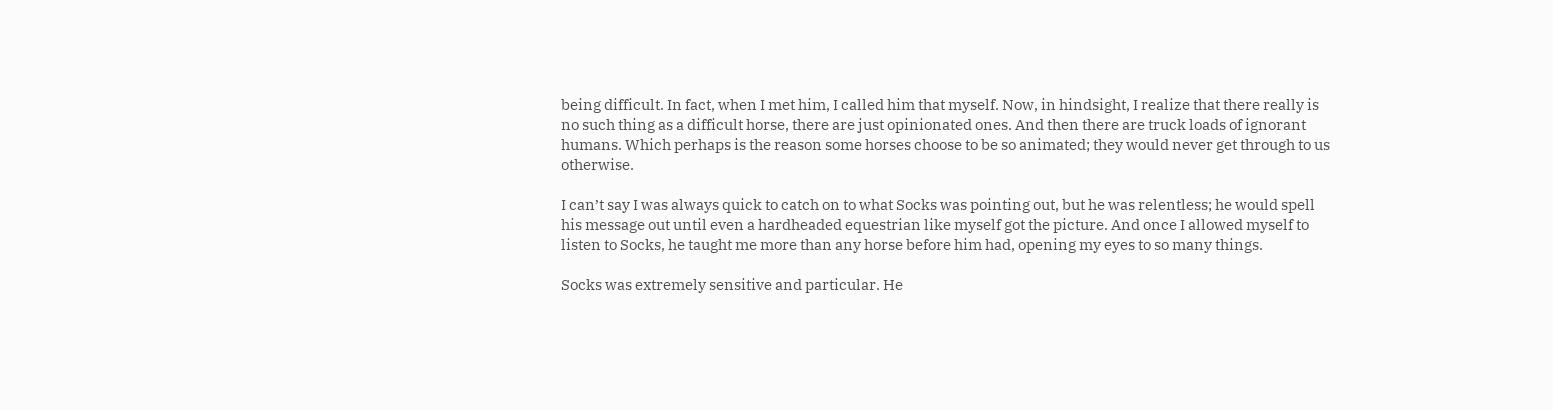being difficult. In fact, when I met him, I called him that myself. Now, in hindsight, I realize that there really is no such thing as a difficult horse, there are just opinionated ones. And then there are truck loads of ignorant humans. Which perhaps is the reason some horses choose to be so animated; they would never get through to us otherwise.

I can’t say I was always quick to catch on to what Socks was pointing out, but he was relentless; he would spell his message out until even a hardheaded equestrian like myself got the picture. And once I allowed myself to listen to Socks, he taught me more than any horse before him had, opening my eyes to so many things.

Socks was extremely sensitive and particular. He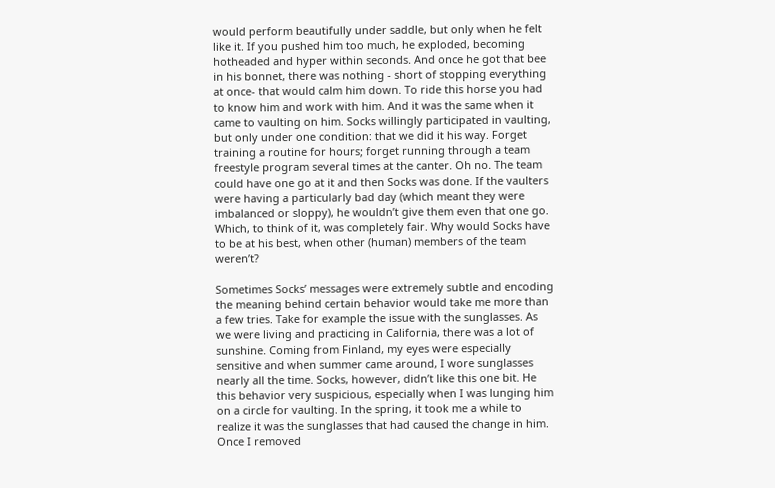would perform beautifully under saddle, but only when he felt like it. If you pushed him too much, he exploded, becoming hotheaded and hyper within seconds. And once he got that bee in his bonnet, there was nothing - short of stopping everything at once- that would calm him down. To ride this horse you had to know him and work with him. And it was the same when it came to vaulting on him. Socks willingly participated in vaulting, but only under one condition: that we did it his way. Forget training a routine for hours; forget running through a team freestyle program several times at the canter. Oh no. The team could have one go at it and then Socks was done. If the vaulters were having a particularly bad day (which meant they were imbalanced or sloppy), he wouldn’t give them even that one go. Which, to think of it, was completely fair. Why would Socks have to be at his best, when other (human) members of the team weren’t?

Sometimes Socks’ messages were extremely subtle and encoding the meaning behind certain behavior would take me more than a few tries. Take for example the issue with the sunglasses. As we were living and practicing in California, there was a lot of sunshine. Coming from Finland, my eyes were especially sensitive and when summer came around, I wore sunglasses nearly all the time. Socks, however, didn’t like this one bit. He this behavior very suspicious, especially when I was lunging him on a circle for vaulting. In the spring, it took me a while to realize it was the sunglasses that had caused the change in him. Once I removed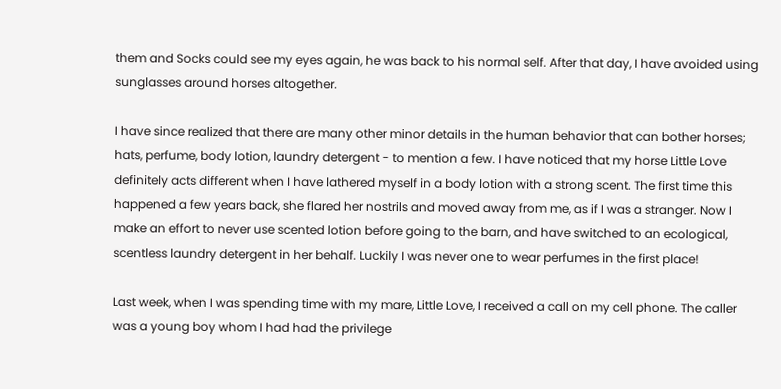them and Socks could see my eyes again, he was back to his normal self. After that day, I have avoided using sunglasses around horses altogether.

I have since realized that there are many other minor details in the human behavior that can bother horses; hats, perfume, body lotion, laundry detergent - to mention a few. I have noticed that my horse Little Love definitely acts different when I have lathered myself in a body lotion with a strong scent. The first time this happened a few years back, she flared her nostrils and moved away from me, as if I was a stranger. Now I make an effort to never use scented lotion before going to the barn, and have switched to an ecological, scentless laundry detergent in her behalf. Luckily I was never one to wear perfumes in the first place!

Last week, when I was spending time with my mare, Little Love, I received a call on my cell phone. The caller was a young boy whom I had had the privilege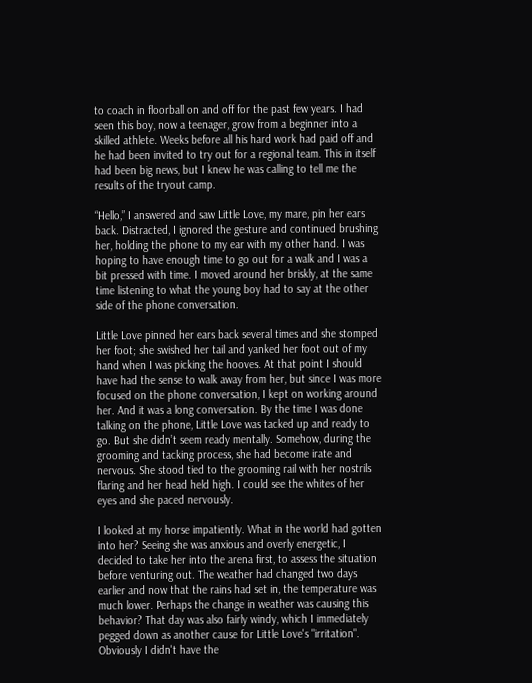to coach in floorball on and off for the past few years. I had seen this boy, now a teenager, grow from a beginner into a skilled athlete. Weeks before all his hard work had paid off and he had been invited to try out for a regional team. This in itself had been big news, but I knew he was calling to tell me the results of the tryout camp.

“Hello,” I answered and saw Little Love, my mare, pin her ears back. Distracted, I ignored the gesture and continued brushing her, holding the phone to my ear with my other hand. I was hoping to have enough time to go out for a walk and I was a bit pressed with time. I moved around her briskly, at the same time listening to what the young boy had to say at the other side of the phone conversation.

Little Love pinned her ears back several times and she stomped her foot; she swished her tail and yanked her foot out of my hand when I was picking the hooves. At that point I should have had the sense to walk away from her, but since I was more focused on the phone conversation, I kept on working around her. And it was a long conversation. By the time I was done talking on the phone, Little Love was tacked up and ready to go. But she didn’t seem ready mentally. Somehow, during the grooming and tacking process, she had become irate and nervous. She stood tied to the grooming rail with her nostrils flaring and her head held high. I could see the whites of her eyes and she paced nervously.

I looked at my horse impatiently. What in the world had gotten into her? Seeing she was anxious and overly energetic, I decided to take her into the arena first, to assess the situation before venturing out. The weather had changed two days earlier and now that the rains had set in, the temperature was much lower. Perhaps the change in weather was causing this behavior? That day was also fairly windy, which I immediately pegged down as another cause for Little Love's "irritation". Obviously I didn't have the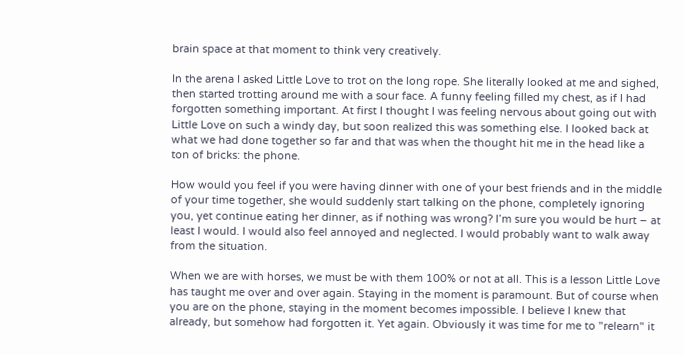brain space at that moment to think very creatively.

In the arena I asked Little Love to trot on the long rope. She literally looked at me and sighed, then started trotting around me with a sour face. A funny feeling filled my chest, as if I had forgotten something important. At first I thought I was feeling nervous about going out with Little Love on such a windy day, but soon realized this was something else. I looked back at what we had done together so far and that was when the thought hit me in the head like a ton of bricks: the phone.

How would you feel if you were having dinner with one of your best friends and in the middle of your time together, she would suddenly start talking on the phone, completely ignoring you, yet continue eating her dinner, as if nothing was wrong? I’m sure you would be hurt – at least I would. I would also feel annoyed and neglected. I would probably want to walk away from the situation.

When we are with horses, we must be with them 100% or not at all. This is a lesson Little Love has taught me over and over again. Staying in the moment is paramount. But of course when you are on the phone, staying in the moment becomes impossible. I believe I knew that already, but somehow had forgotten it. Yet again. Obviously it was time for me to "relearn" it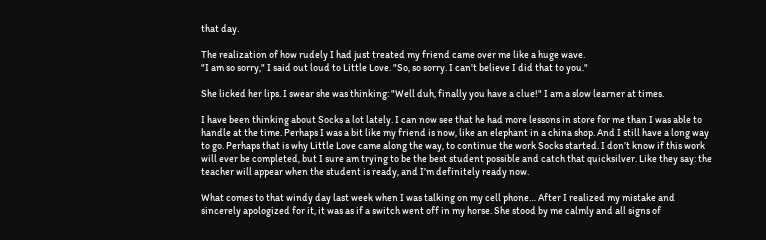that day.

The realization of how rudely I had just treated my friend came over me like a huge wave.
"I am so sorry," I said out loud to Little Love. "So, so sorry. I can't believe I did that to you."

She licked her lips. I swear she was thinking: "Well duh, finally you have a clue!" I am a slow learner at times.

I have been thinking about Socks a lot lately. I can now see that he had more lessons in store for me than I was able to handle at the time. Perhaps I was a bit like my friend is now, like an elephant in a china shop. And I still have a long way to go. Perhaps that is why Little Love came along the way, to continue the work Socks started. I don’t know if this work will ever be completed, but I sure am trying to be the best student possible and catch that quicksilver. Like they say: the teacher will appear when the student is ready, and I’m definitely ready now.

What comes to that windy day last week when I was talking on my cell phone… After I realized my mistake and sincerely apologized for it, it was as if a switch went off in my horse. She stood by me calmly and all signs of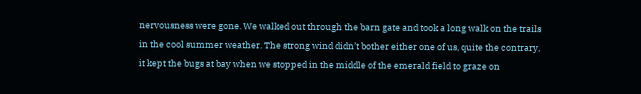nervousness were gone. We walked out through the barn gate and took a long walk on the trails in the cool summer weather. The strong wind didn’t bother either one of us, quite the contrary, it kept the bugs at bay when we stopped in the middle of the emerald field to graze on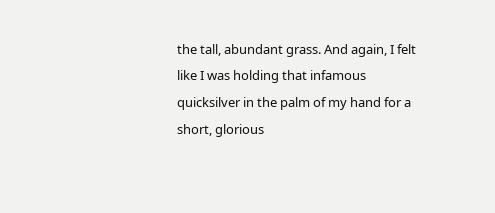the tall, abundant grass. And again, I felt like I was holding that infamous quicksilver in the palm of my hand for a short, glorious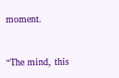moment.


“The mind, this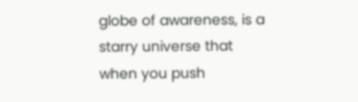globe of awareness, is a starry universe that when you push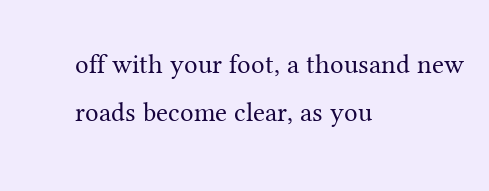off with your foot, a thousand new roads become clear, as you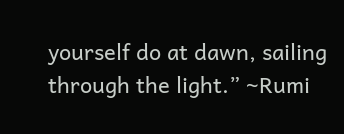yourself do at dawn, sailing through the light.” ~Rumi